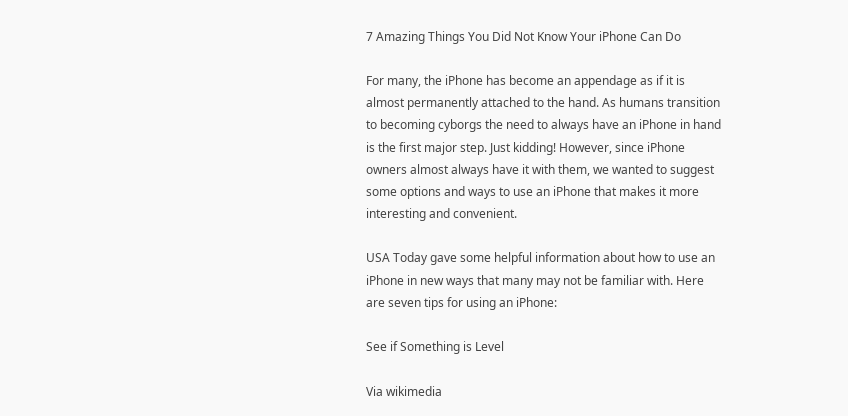7 Amazing Things You Did Not Know Your iPhone Can Do

For many, the iPhone has become an appendage as if it is almost permanently attached to the hand. As humans transition to becoming cyborgs the need to always have an iPhone in hand is the first major step. Just kidding! However, since iPhone owners almost always have it with them, we wanted to suggest some options and ways to use an iPhone that makes it more interesting and convenient.

USA Today gave some helpful information about how to use an iPhone in new ways that many may not be familiar with. Here are seven tips for using an iPhone:

See if Something is Level

Via wikimedia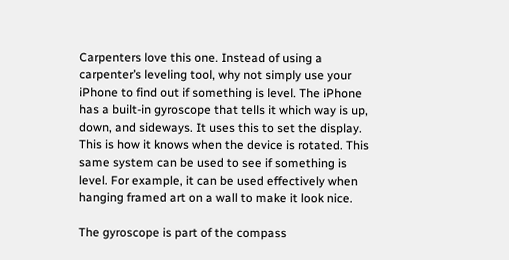Carpenters love this one. Instead of using a carpenter’s leveling tool, why not simply use your iPhone to find out if something is level. The iPhone has a built-in gyroscope that tells it which way is up, down, and sideways. It uses this to set the display. This is how it knows when the device is rotated. This same system can be used to see if something is level. For example, it can be used effectively when hanging framed art on a wall to make it look nice.

The gyroscope is part of the compass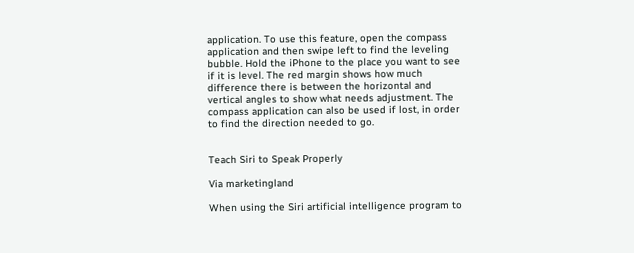application. To use this feature, open the compass application and then swipe left to find the leveling bubble. Hold the iPhone to the place you want to see if it is level. The red margin shows how much difference there is between the horizontal and vertical angles to show what needs adjustment. The compass application can also be used if lost, in order to find the direction needed to go.


Teach Siri to Speak Properly

Via marketingland

When using the Siri artificial intelligence program to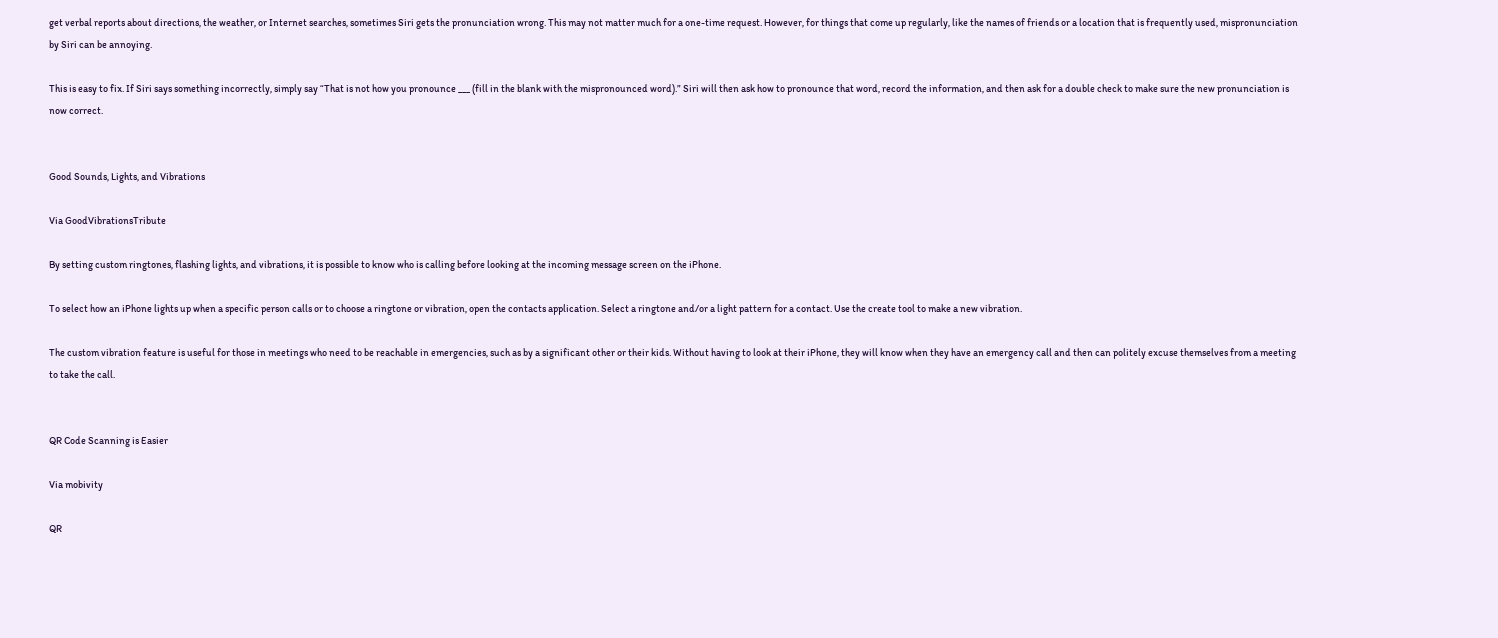get verbal reports about directions, the weather, or Internet searches, sometimes Siri gets the pronunciation wrong. This may not matter much for a one-time request. However, for things that come up regularly, like the names of friends or a location that is frequently used, mispronunciation by Siri can be annoying.

This is easy to fix. If Siri says something incorrectly, simply say “That is not how you pronounce ___ (fill in the blank with the mispronounced word).” Siri will then ask how to pronounce that word, record the information, and then ask for a double check to make sure the new pronunciation is now correct.


Good Sounds, Lights, and Vibrations

Via GoodVibrationsTribute

By setting custom ringtones, flashing lights, and vibrations, it is possible to know who is calling before looking at the incoming message screen on the iPhone.

To select how an iPhone lights up when a specific person calls or to choose a ringtone or vibration, open the contacts application. Select a ringtone and/or a light pattern for a contact. Use the create tool to make a new vibration.

The custom vibration feature is useful for those in meetings who need to be reachable in emergencies, such as by a significant other or their kids. Without having to look at their iPhone, they will know when they have an emergency call and then can politely excuse themselves from a meeting to take the call.


QR Code Scanning is Easier

Via mobivity

QR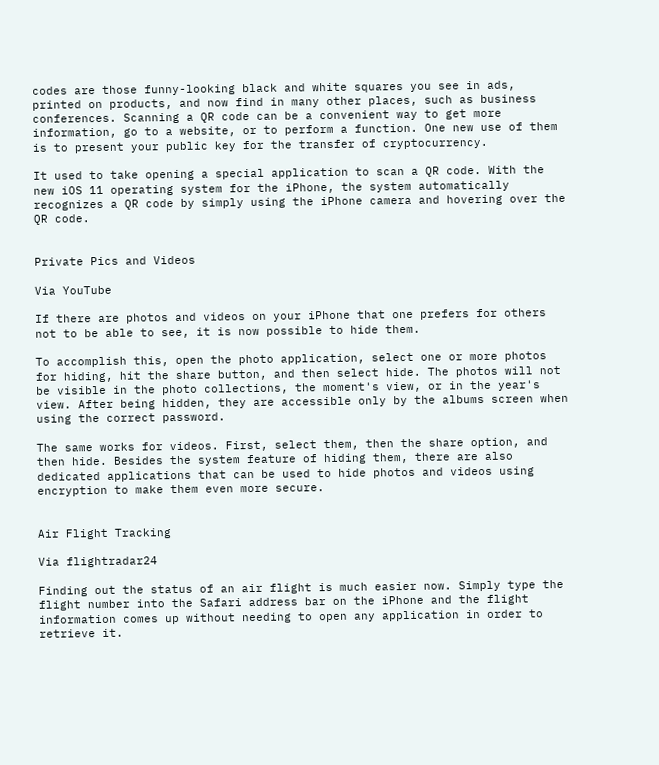codes are those funny-looking black and white squares you see in ads, printed on products, and now find in many other places, such as business conferences. Scanning a QR code can be a convenient way to get more information, go to a website, or to perform a function. One new use of them is to present your public key for the transfer of cryptocurrency.

It used to take opening a special application to scan a QR code. With the new iOS 11 operating system for the iPhone, the system automatically recognizes a QR code by simply using the iPhone camera and hovering over the QR code.


Private Pics and Videos

Via YouTube

If there are photos and videos on your iPhone that one prefers for others not to be able to see, it is now possible to hide them.

To accomplish this, open the photo application, select one or more photos for hiding, hit the share button, and then select hide. The photos will not be visible in the photo collections, the moment's view, or in the year's view. After being hidden, they are accessible only by the albums screen when using the correct password.

The same works for videos. First, select them, then the share option, and then hide. Besides the system feature of hiding them, there are also dedicated applications that can be used to hide photos and videos using encryption to make them even more secure.


Air Flight Tracking

Via flightradar24

Finding out the status of an air flight is much easier now. Simply type the flight number into the Safari address bar on the iPhone and the flight information comes up without needing to open any application in order to retrieve it.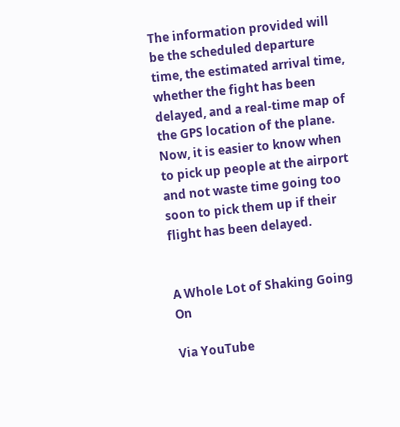The information provided will be the scheduled departure time, the estimated arrival time, whether the fight has been delayed, and a real-time map of the GPS location of the plane. Now, it is easier to know when to pick up people at the airport and not waste time going too soon to pick them up if their flight has been delayed.


A Whole Lot of Shaking Going On

Via YouTube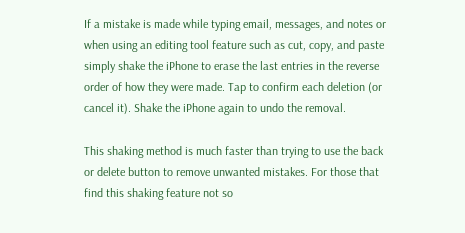If a mistake is made while typing email, messages, and notes or when using an editing tool feature such as cut, copy, and paste simply shake the iPhone to erase the last entries in the reverse order of how they were made. Tap to confirm each deletion (or cancel it). Shake the iPhone again to undo the removal.

This shaking method is much faster than trying to use the back or delete button to remove unwanted mistakes. For those that find this shaking feature not so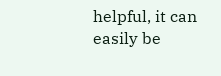helpful, it can easily be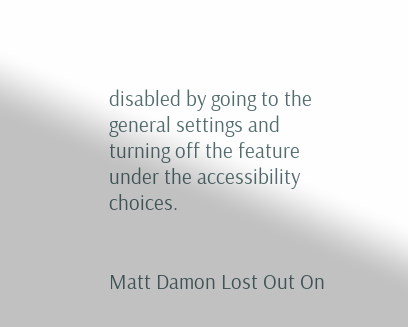disabled by going to the general settings and turning off the feature under the accessibility choices.


Matt Damon Lost Out On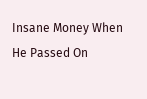Insane Money When He Passed On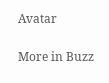Avatar

More in Buzz